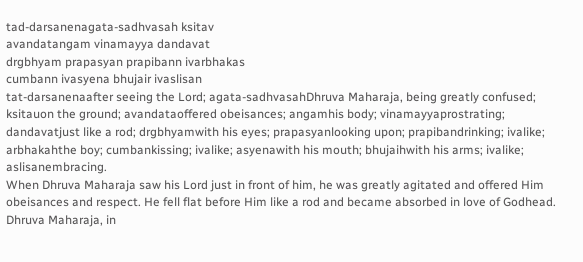tad-darsanenagata-sadhvasah ksitav
avandatangam vinamayya dandavat
drgbhyam prapasyan prapibann ivarbhakas
cumbann ivasyena bhujair ivaslisan
tat-darsanenaafter seeing the Lord; agata-sadhvasahDhruva Maharaja, being greatly confused; ksitauon the ground; avandataoffered obeisances; angamhis body; vinamayyaprostrating; dandavatjust like a rod; drgbhyamwith his eyes; prapasyanlooking upon; prapibandrinking; ivalike; arbhakahthe boy; cumbankissing; ivalike; asyenawith his mouth; bhujaihwith his arms; ivalike; aslisanembracing.
When Dhruva Maharaja saw his Lord just in front of him, he was greatly agitated and offered Him obeisances and respect. He fell flat before Him like a rod and became absorbed in love of Godhead. Dhruva Maharaja, in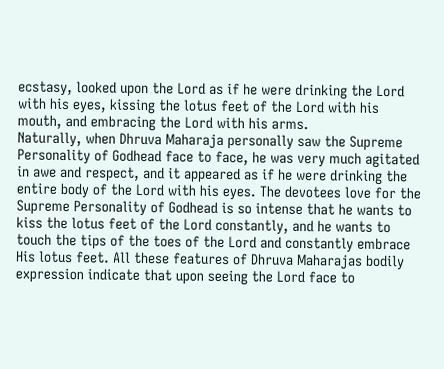ecstasy, looked upon the Lord as if he were drinking the Lord with his eyes, kissing the lotus feet of the Lord with his mouth, and embracing the Lord with his arms.
Naturally, when Dhruva Maharaja personally saw the Supreme Personality of Godhead face to face, he was very much agitated in awe and respect, and it appeared as if he were drinking the entire body of the Lord with his eyes. The devotees love for the Supreme Personality of Godhead is so intense that he wants to kiss the lotus feet of the Lord constantly, and he wants to touch the tips of the toes of the Lord and constantly embrace His lotus feet. All these features of Dhruva Maharajas bodily expression indicate that upon seeing the Lord face to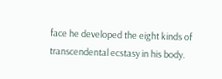face he developed the eight kinds of transcendental ecstasy in his body.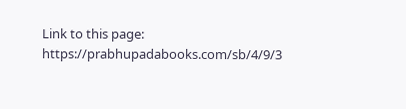Link to this page: https://prabhupadabooks.com/sb/4/9/3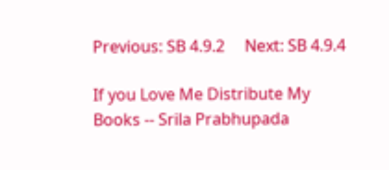Previous: SB 4.9.2     Next: SB 4.9.4

If you Love Me Distribute My Books -- Srila Prabhupada